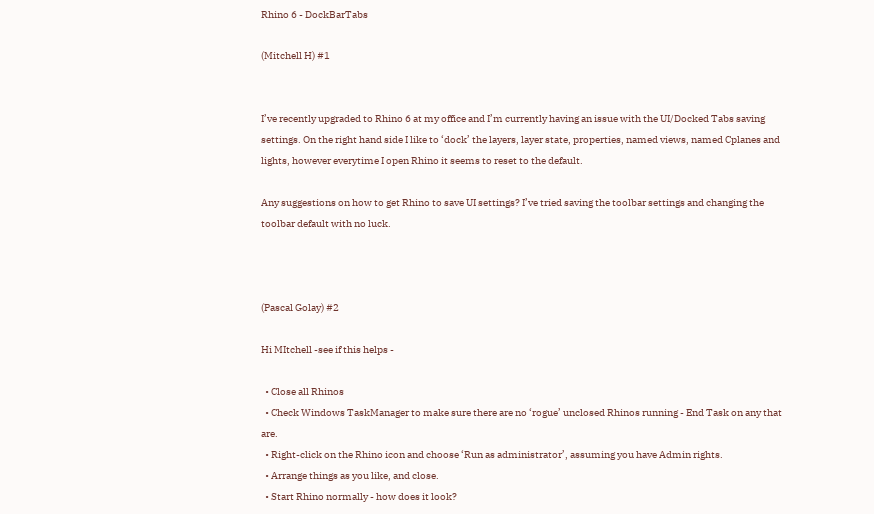Rhino 6 - DockBarTabs

(Mitchell H) #1


I’ve recently upgraded to Rhino 6 at my office and I’m currently having an issue with the UI/Docked Tabs saving settings. On the right hand side I like to ‘dock’ the layers, layer state, properties, named views, named Cplanes and lights, however everytime I open Rhino it seems to reset to the default.

Any suggestions on how to get Rhino to save UI settings? I’ve tried saving the toolbar settings and changing the toolbar default with no luck.



(Pascal Golay) #2

Hi MItchell -see if this helps -

  • Close all Rhinos
  • Check Windows TaskManager to make sure there are no ‘rogue’ unclosed Rhinos running - End Task on any that are.
  • Right-click on the Rhino icon and choose ‘Run as administrator’, assuming you have Admin rights.
  • Arrange things as you like, and close.
  • Start Rhino normally - how does it look?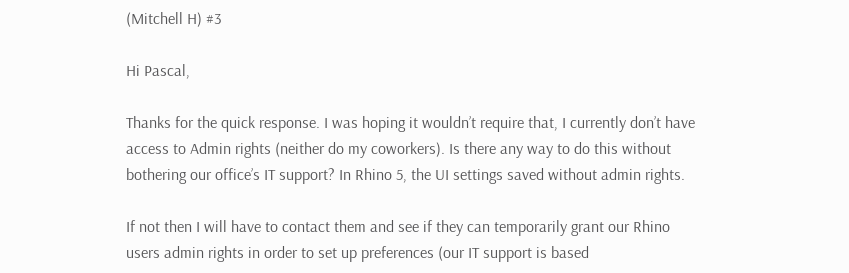(Mitchell H) #3

Hi Pascal,

Thanks for the quick response. I was hoping it wouldn’t require that, I currently don’t have access to Admin rights (neither do my coworkers). Is there any way to do this without bothering our office’s IT support? In Rhino 5, the UI settings saved without admin rights.

If not then I will have to contact them and see if they can temporarily grant our Rhino users admin rights in order to set up preferences (our IT support is based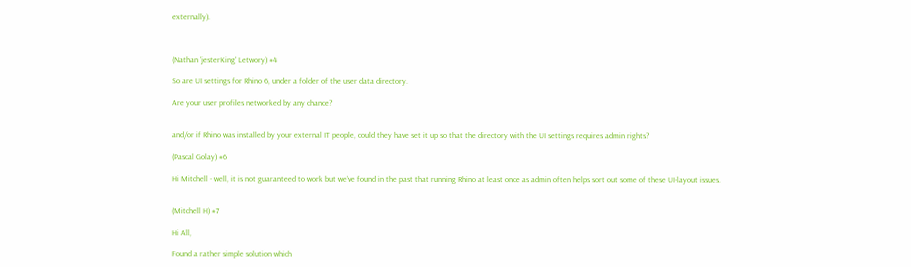externally).



(Nathan 'jesterKing' Letwory) #4

So are UI settings for Rhino 6, under a folder of the user data directory.

Are your user profiles networked by any chance?


and/or if Rhino was installed by your external IT people, could they have set it up so that the directory with the UI settings requires admin rights?

(Pascal Golay) #6

Hi Mitchell - well, it is not guaranteed to work but we’ve found in the past that running Rhino at least once as admin often helps sort out some of these UI-layout issues.


(Mitchell H) #7

Hi All,

Found a rather simple solution which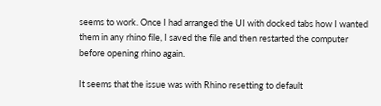seems to work. Once I had arranged the UI with docked tabs how I wanted them in any rhino file, I saved the file and then restarted the computer before opening rhino again.

It seems that the issue was with Rhino resetting to default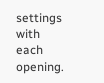settings with each opening.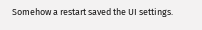Somehow a restart saved the UI settings.